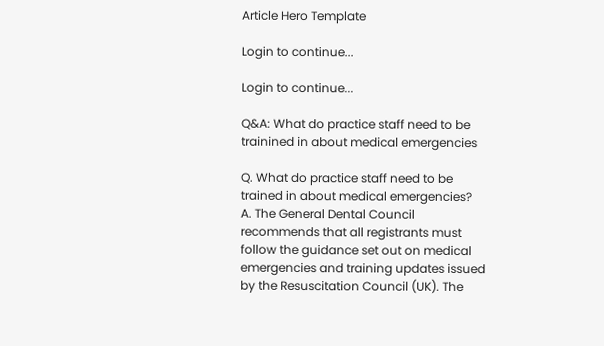Article Hero Template

Login to continue...

Login to continue...

Q&A: What do practice staff need to be trainined in about medical emergencies

Q. What do practice staff need to be trained in about medical emergencies?
A. The General Dental Council recommends that all registrants must follow the guidance set out on medical emergencies and training updates issued by the Resuscitation Council (UK). The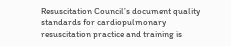Resuscitation Council’s document quality standards for cardiopulmonary resuscitation practice and training is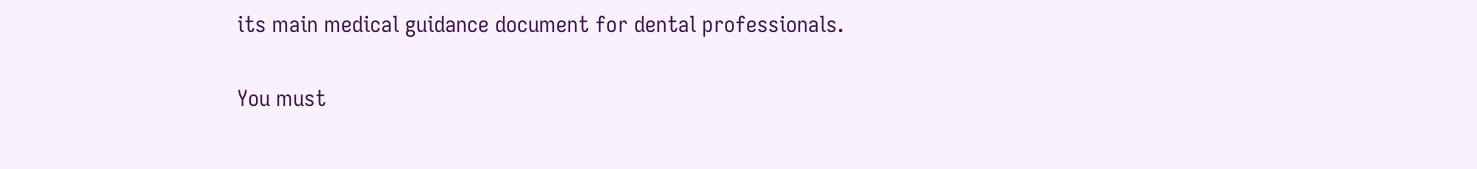its main medical guidance document for dental professionals.

You must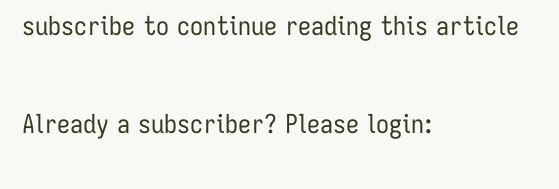subscribe to continue reading this article

Already a subscriber? Please login: